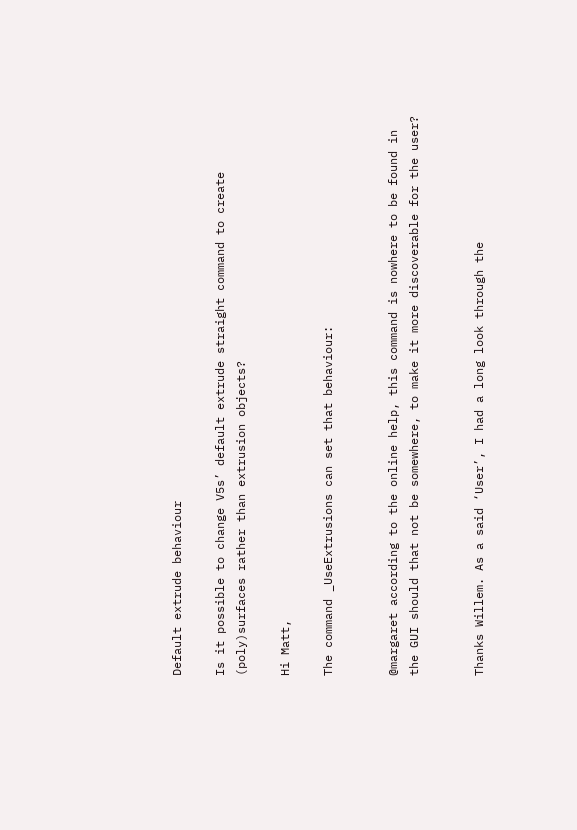Default extrude behaviour

Is it possible to change V5s’ default extrude straight command to create (poly)surfaces rather than extrusion objects?

Hi Matt,

The command _UseExtrusions can set that behaviour:


@margaret according to the online help, this command is nowhere to be found in the GUI should that not be somewhere, to make it more discoverable for the user?


Thanks Willem. As a said ‘User’, I had a long look through the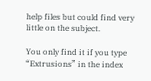help files but could find very little on the subject.

You only find it if you type “Extrusions” in the index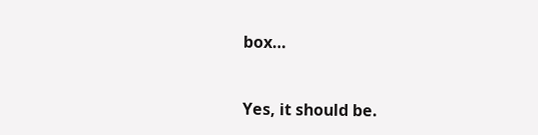box…


Yes, it should be.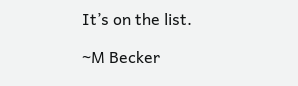It’s on the list.

~M Becker